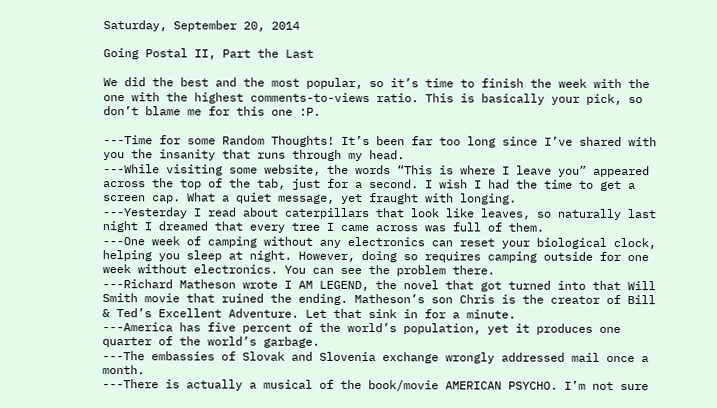Saturday, September 20, 2014

Going Postal II, Part the Last

We did the best and the most popular, so it’s time to finish the week with the one with the highest comments-to-views ratio. This is basically your pick, so don’t blame me for this one :P.

---Time for some Random Thoughts! It’s been far too long since I’ve shared with you the insanity that runs through my head.
---While visiting some website, the words “This is where I leave you” appeared across the top of the tab, just for a second. I wish I had the time to get a screen cap. What a quiet message, yet fraught with longing.
---Yesterday I read about caterpillars that look like leaves, so naturally last night I dreamed that every tree I came across was full of them.
---One week of camping without any electronics can reset your biological clock, helping you sleep at night. However, doing so requires camping outside for one week without electronics. You can see the problem there.
---Richard Matheson wrote I AM LEGEND, the novel that got turned into that Will Smith movie that ruined the ending. Matheson’s son Chris is the creator of Bill & Ted’s Excellent Adventure. Let that sink in for a minute.
---America has five percent of the world’s population, yet it produces one quarter of the world’s garbage.
---The embassies of Slovak and Slovenia exchange wrongly addressed mail once a month.
---There is actually a musical of the book/movie AMERICAN PSYCHO. I’m not sure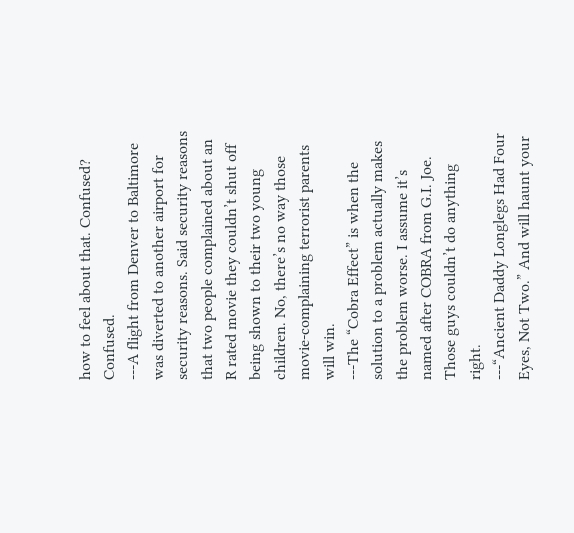how to feel about that. Confused? Confused.
---A flight from Denver to Baltimore was diverted to another airport for security reasons. Said security reasons that two people complained about an R rated movie they couldn’t shut off being shown to their two young children. No, there’s no way those movie-complaining terrorist parents will win.
---The “Cobra Effect” is when the solution to a problem actually makes the problem worse. I assume it’s named after COBRA from G.I. Joe. Those guys couldn’t do anything right.
---“Ancient Daddy Longlegs Had Four Eyes, Not Two.” And will haunt your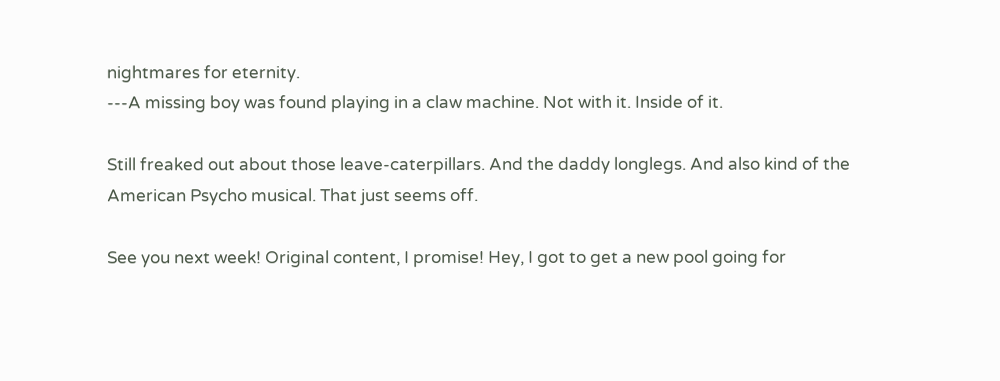nightmares for eternity.
---A missing boy was found playing in a claw machine. Not with it. Inside of it.

Still freaked out about those leave-caterpillars. And the daddy longlegs. And also kind of the American Psycho musical. That just seems off.

See you next week! Original content, I promise! Hey, I got to get a new pool going for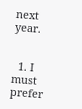next year.


  1. I must prefer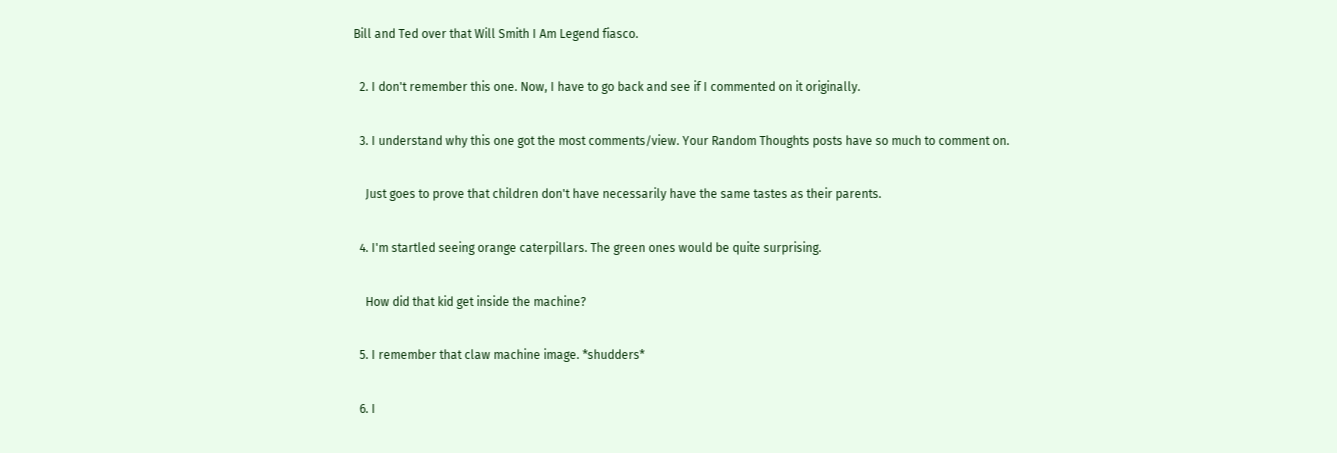Bill and Ted over that Will Smith I Am Legend fiasco.

  2. I don't remember this one. Now, I have to go back and see if I commented on it originally.

  3. I understand why this one got the most comments/view. Your Random Thoughts posts have so much to comment on.

    Just goes to prove that children don't have necessarily have the same tastes as their parents.

  4. I'm startled seeing orange caterpillars. The green ones would be quite surprising.

    How did that kid get inside the machine?

  5. I remember that claw machine image. *shudders*

  6. I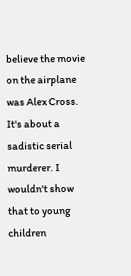believe the movie on the airplane was Alex Cross. It's about a sadistic serial murderer. I wouldn't show that to young children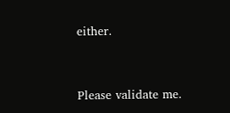either.


Please validate me.